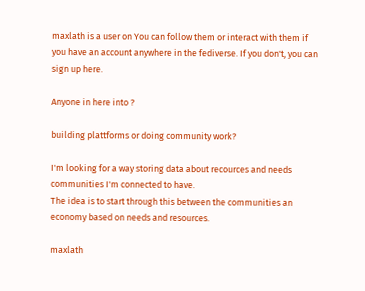maxlath is a user on You can follow them or interact with them if you have an account anywhere in the fediverse. If you don't, you can sign up here.

Anyone in here into ?

building plattforms or doing community work?

I'm looking for a way storing data about recources and needs communities I'm connected to have.
The idea is to start through this between the communities an economy based on needs and resources.

maxlath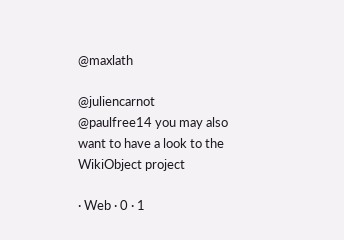@maxlath

@juliencarnot @paulfree14 you may also want to have a look to the WikiObject project

· Web · 0 · 1